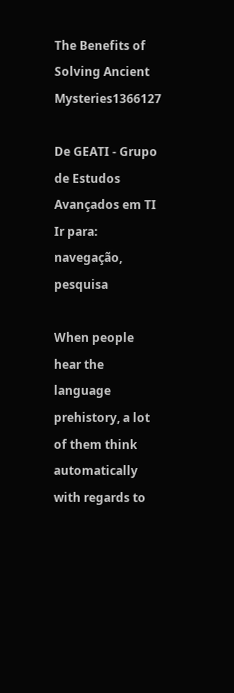The Benefits of Solving Ancient Mysteries1366127

De GEATI - Grupo de Estudos Avançados em TI
Ir para: navegação, pesquisa

When people hear the language prehistory, a lot of them think automatically with regards to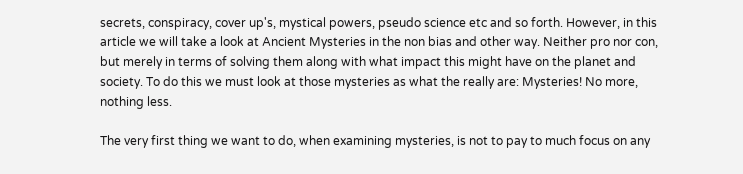secrets, conspiracy, cover up's, mystical powers, pseudo science etc and so forth. However, in this article we will take a look at Ancient Mysteries in the non bias and other way. Neither pro nor con, but merely in terms of solving them along with what impact this might have on the planet and society. To do this we must look at those mysteries as what the really are: Mysteries! No more, nothing less.

The very first thing we want to do, when examining mysteries, is not to pay to much focus on any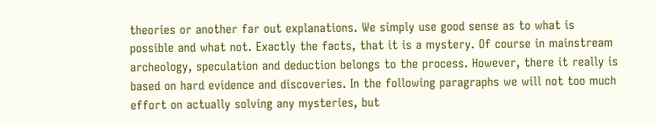theories or another far out explanations. We simply use good sense as to what is possible and what not. Exactly the facts, that it is a mystery. Of course in mainstream archeology, speculation and deduction belongs to the process. However, there it really is based on hard evidence and discoveries. In the following paragraphs we will not too much effort on actually solving any mysteries, but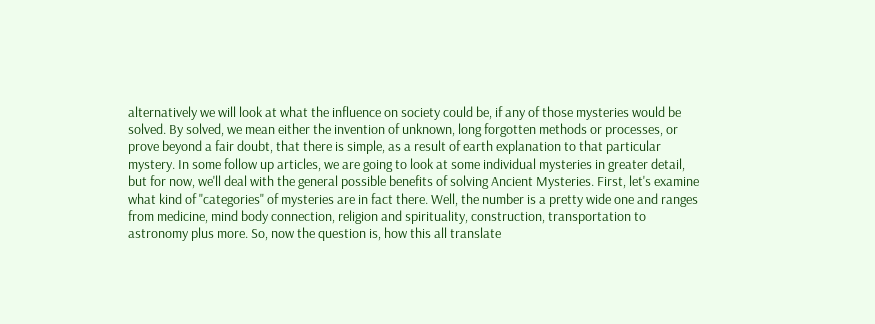alternatively we will look at what the influence on society could be, if any of those mysteries would be solved. By solved, we mean either the invention of unknown, long forgotten methods or processes, or prove beyond a fair doubt, that there is simple, as a result of earth explanation to that particular mystery. In some follow up articles, we are going to look at some individual mysteries in greater detail, but for now, we'll deal with the general possible benefits of solving Ancient Mysteries. First, let's examine what kind of "categories" of mysteries are in fact there. Well, the number is a pretty wide one and ranges from medicine, mind body connection, religion and spirituality, construction, transportation to astronomy plus more. So, now the question is, how this all translate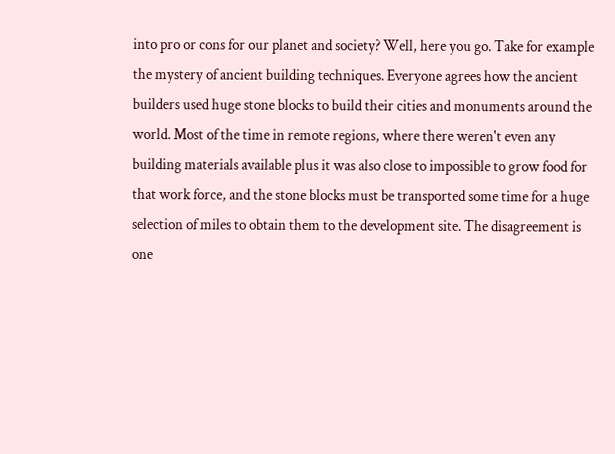into pro or cons for our planet and society? Well, here you go. Take for example the mystery of ancient building techniques. Everyone agrees how the ancient builders used huge stone blocks to build their cities and monuments around the world. Most of the time in remote regions, where there weren't even any building materials available plus it was also close to impossible to grow food for that work force, and the stone blocks must be transported some time for a huge selection of miles to obtain them to the development site. The disagreement is one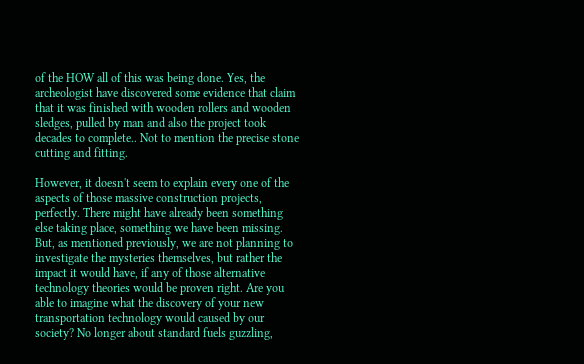of the HOW all of this was being done. Yes, the archeologist have discovered some evidence that claim that it was finished with wooden rollers and wooden sledges, pulled by man and also the project took decades to complete.. Not to mention the precise stone cutting and fitting.

However, it doesn't seem to explain every one of the aspects of those massive construction projects, perfectly. There might have already been something else taking place, something we have been missing. But, as mentioned previously, we are not planning to investigate the mysteries themselves, but rather the impact it would have, if any of those alternative technology theories would be proven right. Are you able to imagine what the discovery of your new transportation technology would caused by our society? No longer about standard fuels guzzling,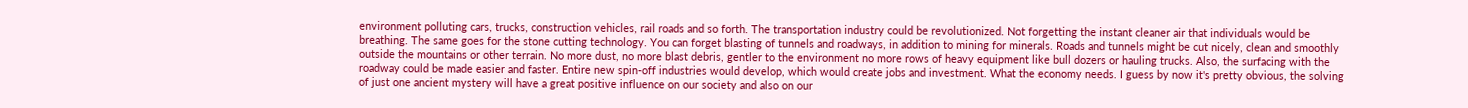environment polluting cars, trucks, construction vehicles, rail roads and so forth. The transportation industry could be revolutionized. Not forgetting the instant cleaner air that individuals would be breathing. The same goes for the stone cutting technology. You can forget blasting of tunnels and roadways, in addition to mining for minerals. Roads and tunnels might be cut nicely, clean and smoothly outside the mountains or other terrain. No more dust, no more blast debris, gentler to the environment no more rows of heavy equipment like bull dozers or hauling trucks. Also, the surfacing with the roadway could be made easier and faster. Entire new spin-off industries would develop, which would create jobs and investment. What the economy needs. I guess by now it's pretty obvious, the solving of just one ancient mystery will have a great positive influence on our society and also on our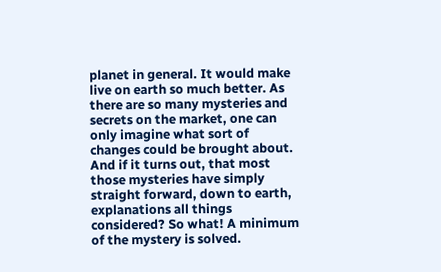planet in general. It would make live on earth so much better. As there are so many mysteries and secrets on the market, one can only imagine what sort of changes could be brought about. And if it turns out, that most those mysteries have simply straight forward, down to earth, explanations all things considered? So what! A minimum of the mystery is solved.